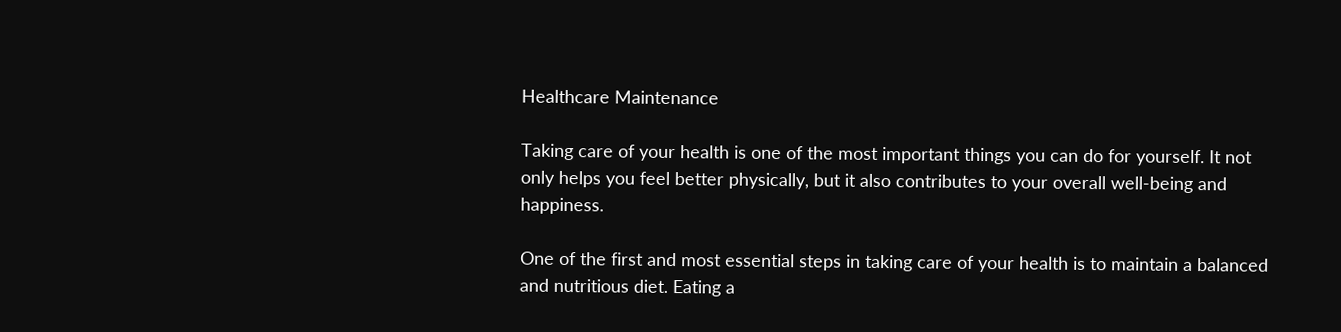Healthcare Maintenance

Taking care of your health is one of the most important things you can do for yourself. It not only helps you feel better physically, but it also contributes to your overall well-being and happiness.

One of the first and most essential steps in taking care of your health is to maintain a balanced and nutritious diet. Eating a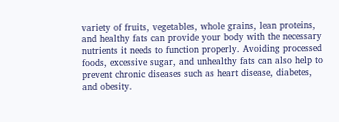variety of fruits, vegetables, whole grains, lean proteins, and healthy fats can provide your body with the necessary nutrients it needs to function properly. Avoiding processed foods, excessive sugar, and unhealthy fats can also help to prevent chronic diseases such as heart disease, diabetes, and obesity.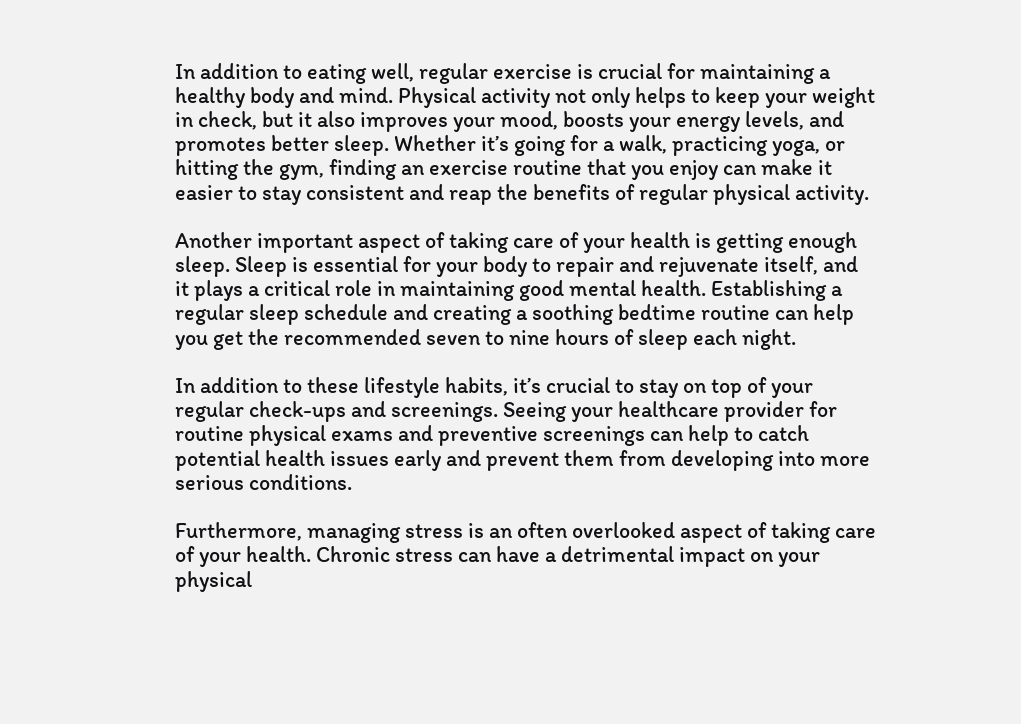In addition to eating well, regular exercise is crucial for maintaining a healthy body and mind. Physical activity not only helps to keep your weight in check, but it also improves your mood, boosts your energy levels, and promotes better sleep. Whether it’s going for a walk, practicing yoga, or hitting the gym, finding an exercise routine that you enjoy can make it easier to stay consistent and reap the benefits of regular physical activity.

Another important aspect of taking care of your health is getting enough sleep. Sleep is essential for your body to repair and rejuvenate itself, and it plays a critical role in maintaining good mental health. Establishing a regular sleep schedule and creating a soothing bedtime routine can help you get the recommended seven to nine hours of sleep each night.

In addition to these lifestyle habits, it’s crucial to stay on top of your regular check-ups and screenings. Seeing your healthcare provider for routine physical exams and preventive screenings can help to catch potential health issues early and prevent them from developing into more serious conditions.

Furthermore, managing stress is an often overlooked aspect of taking care of your health. Chronic stress can have a detrimental impact on your physical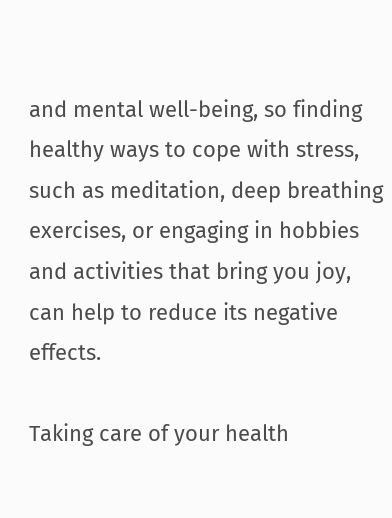and mental well-being, so finding healthy ways to cope with stress, such as meditation, deep breathing exercises, or engaging in hobbies and activities that bring you joy, can help to reduce its negative effects.

Taking care of your health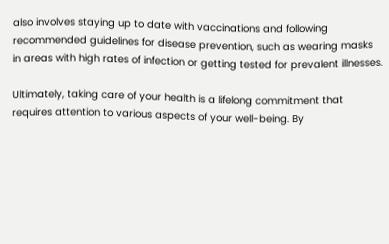also involves staying up to date with vaccinations and following recommended guidelines for disease prevention, such as wearing masks in areas with high rates of infection or getting tested for prevalent illnesses.

Ultimately, taking care of your health is a lifelong commitment that requires attention to various aspects of your well-being. By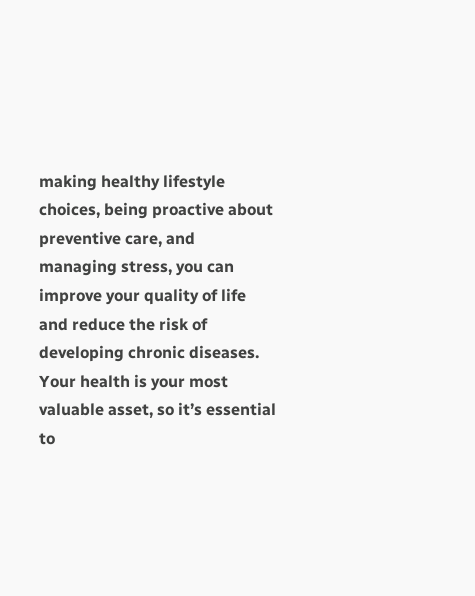making healthy lifestyle choices, being proactive about preventive care, and managing stress, you can improve your quality of life and reduce the risk of developing chronic diseases. Your health is your most valuable asset, so it’s essential to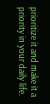prioritize it and make it a priority in your daily life.